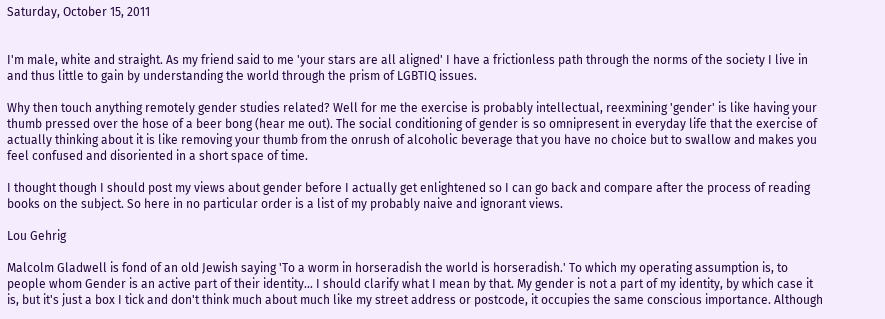Saturday, October 15, 2011


I'm male, white and straight. As my friend said to me 'your stars are all aligned' I have a frictionless path through the norms of the society I live in and thus little to gain by understanding the world through the prism of LGBTIQ issues.

Why then touch anything remotely gender studies related? Well for me the exercise is probably intellectual, reexmining 'gender' is like having your thumb pressed over the hose of a beer bong (hear me out). The social conditioning of gender is so omnipresent in everyday life that the exercise of actually thinking about it is like removing your thumb from the onrush of alcoholic beverage that you have no choice but to swallow and makes you feel confused and disoriented in a short space of time.

I thought though I should post my views about gender before I actually get enlightened so I can go back and compare after the process of reading books on the subject. So here in no particular order is a list of my probably naive and ignorant views.

Lou Gehrig

Malcolm Gladwell is fond of an old Jewish saying 'To a worm in horseradish the world is horseradish.' To which my operating assumption is, to people whom Gender is an active part of their identity... I should clarify what I mean by that. My gender is not a part of my identity, by which case it is, but it's just a box I tick and don't think much about much like my street address or postcode, it occupies the same conscious importance. Although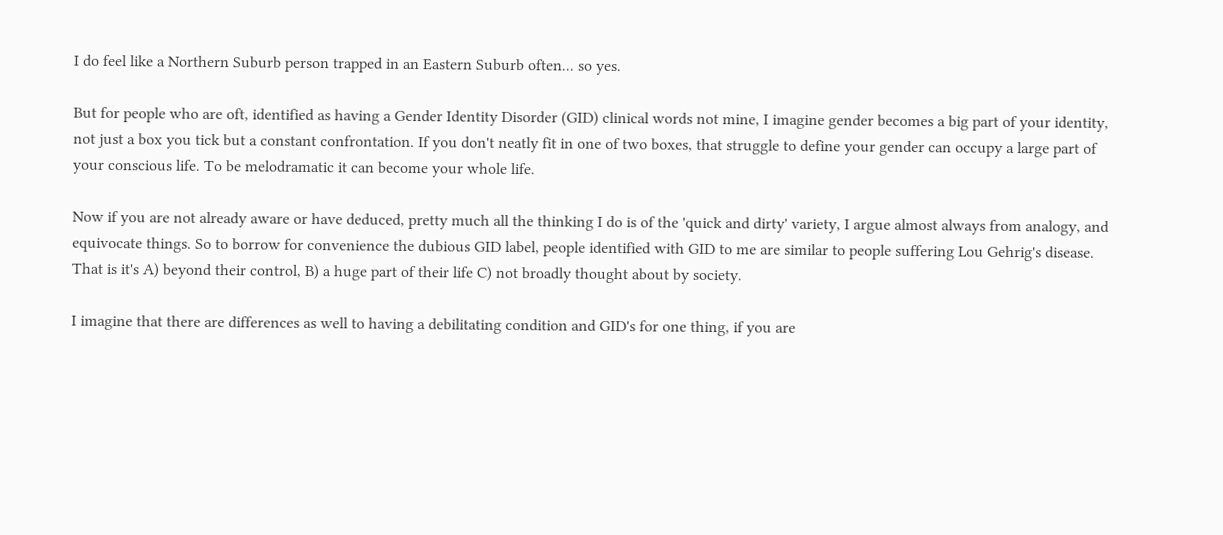I do feel like a Northern Suburb person trapped in an Eastern Suburb often... so yes.

But for people who are oft, identified as having a Gender Identity Disorder (GID) clinical words not mine, I imagine gender becomes a big part of your identity, not just a box you tick but a constant confrontation. If you don't neatly fit in one of two boxes, that struggle to define your gender can occupy a large part of your conscious life. To be melodramatic it can become your whole life.

Now if you are not already aware or have deduced, pretty much all the thinking I do is of the 'quick and dirty' variety, I argue almost always from analogy, and equivocate things. So to borrow for convenience the dubious GID label, people identified with GID to me are similar to people suffering Lou Gehrig's disease. That is it's A) beyond their control, B) a huge part of their life C) not broadly thought about by society.

I imagine that there are differences as well to having a debilitating condition and GID's for one thing, if you are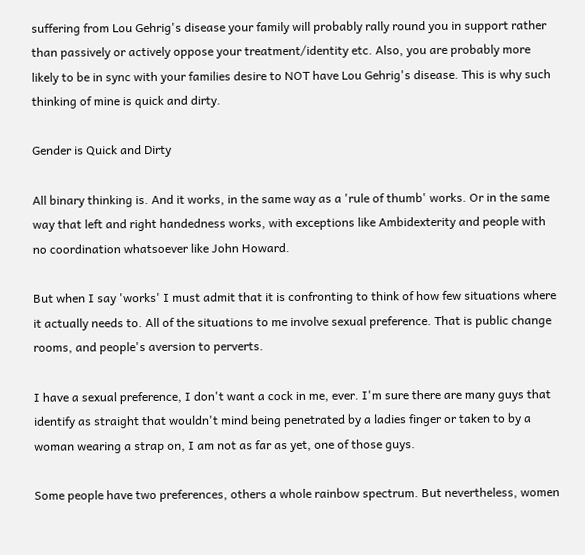suffering from Lou Gehrig's disease your family will probably rally round you in support rather than passively or actively oppose your treatment/identity etc. Also, you are probably more likely to be in sync with your families desire to NOT have Lou Gehrig's disease. This is why such thinking of mine is quick and dirty.

Gender is Quick and Dirty

All binary thinking is. And it works, in the same way as a 'rule of thumb' works. Or in the same way that left and right handedness works, with exceptions like Ambidexterity and people with no coordination whatsoever like John Howard.

But when I say 'works' I must admit that it is confronting to think of how few situations where it actually needs to. All of the situations to me involve sexual preference. That is public change rooms, and people's aversion to perverts.

I have a sexual preference, I don't want a cock in me, ever. I'm sure there are many guys that identify as straight that wouldn't mind being penetrated by a ladies finger or taken to by a woman wearing a strap on, I am not as far as yet, one of those guys.

Some people have two preferences, others a whole rainbow spectrum. But nevertheless, women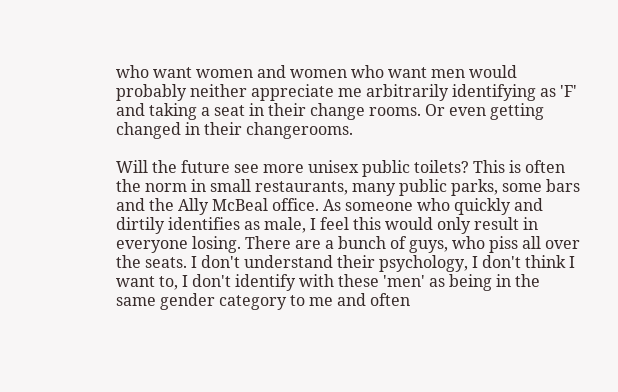who want women and women who want men would probably neither appreciate me arbitrarily identifying as 'F' and taking a seat in their change rooms. Or even getting changed in their changerooms.

Will the future see more unisex public toilets? This is often the norm in small restaurants, many public parks, some bars and the Ally McBeal office. As someone who quickly and dirtily identifies as male, I feel this would only result in everyone losing. There are a bunch of guys, who piss all over the seats. I don't understand their psychology, I don't think I want to, I don't identify with these 'men' as being in the same gender category to me and often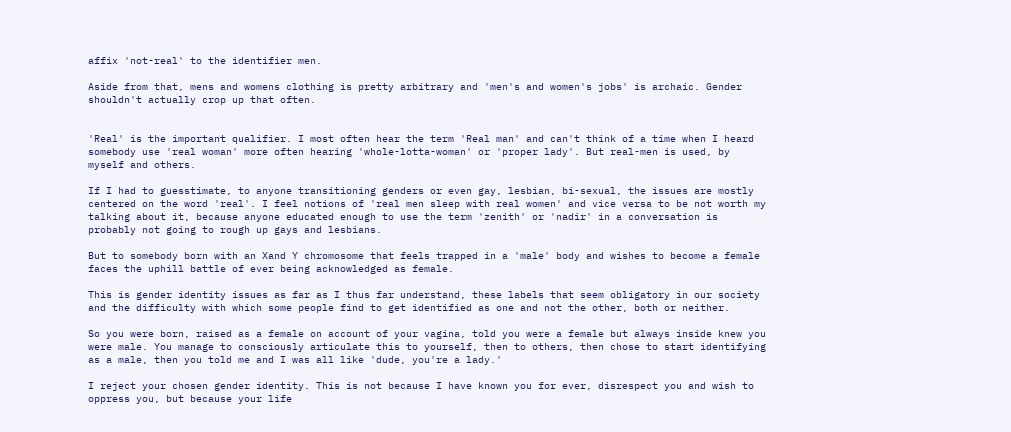affix 'not-real' to the identifier men.

Aside from that, mens and womens clothing is pretty arbitrary and 'men's and women's jobs' is archaic. Gender shouldn't actually crop up that often.


'Real' is the important qualifier. I most often hear the term 'Real man' and can't think of a time when I heard somebody use 'real woman' more often hearing 'whole-lotta-woman' or 'proper lady'. But real-men is used, by myself and others.

If I had to guesstimate, to anyone transitioning genders or even gay, lesbian, bi-sexual, the issues are mostly centered on the word 'real'. I feel notions of 'real men sleep with real women' and vice versa to be not worth my talking about it, because anyone educated enough to use the term 'zenith' or 'nadir' in a conversation is probably not going to rough up gays and lesbians.

But to somebody born with an Xand Y chromosome that feels trapped in a 'male' body and wishes to become a female faces the uphill battle of ever being acknowledged as female.

This is gender identity issues as far as I thus far understand, these labels that seem obligatory in our society and the difficulty with which some people find to get identified as one and not the other, both or neither.

So you were born, raised as a female on account of your vagina, told you were a female but always inside knew you were male. You manage to consciously articulate this to yourself, then to others, then chose to start identifying as a male, then you told me and I was all like 'dude, you're a lady.'

I reject your chosen gender identity. This is not because I have known you for ever, disrespect you and wish to oppress you, but because your life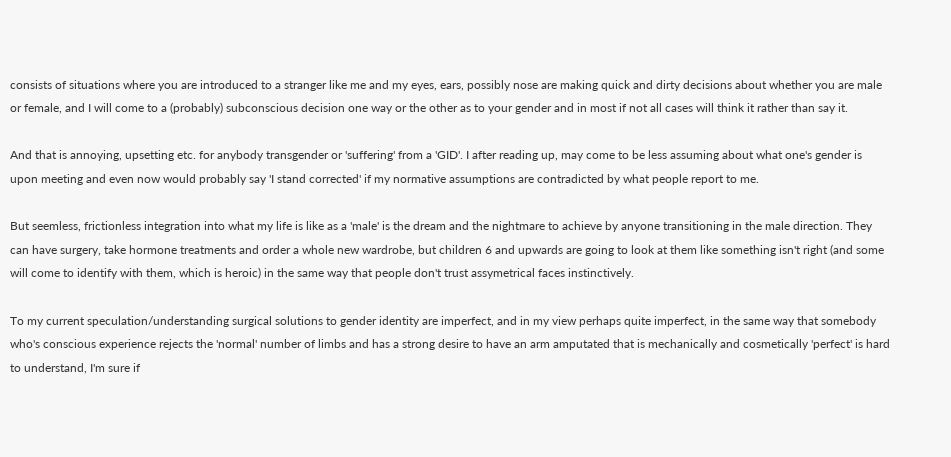consists of situations where you are introduced to a stranger like me and my eyes, ears, possibly nose are making quick and dirty decisions about whether you are male or female, and I will come to a (probably) subconscious decision one way or the other as to your gender and in most if not all cases will think it rather than say it.

And that is annoying, upsetting etc. for anybody transgender or 'suffering' from a 'GID'. I after reading up, may come to be less assuming about what one's gender is upon meeting and even now would probably say 'I stand corrected' if my normative assumptions are contradicted by what people report to me.

But seemless, frictionless integration into what my life is like as a 'male' is the dream and the nightmare to achieve by anyone transitioning in the male direction. They can have surgery, take hormone treatments and order a whole new wardrobe, but children 6 and upwards are going to look at them like something isn't right (and some will come to identify with them, which is heroic) in the same way that people don't trust assymetrical faces instinctively.

To my current speculation/understanding surgical solutions to gender identity are imperfect, and in my view perhaps quite imperfect, in the same way that somebody who's conscious experience rejects the 'normal' number of limbs and has a strong desire to have an arm amputated that is mechanically and cosmetically 'perfect' is hard to understand, I'm sure if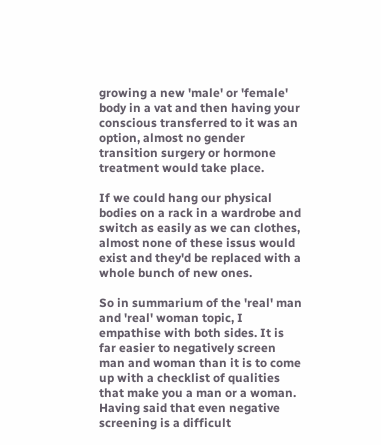growing a new 'male' or 'female' body in a vat and then having your conscious transferred to it was an option, almost no gender transition surgery or hormone treatment would take place.

If we could hang our physical bodies on a rack in a wardrobe and switch as easily as we can clothes, almost none of these issus would exist and they'd be replaced with a whole bunch of new ones.

So in summarium of the 'real' man and 'real' woman topic, I empathise with both sides. It is far easier to negatively screen man and woman than it is to come up with a checklist of qualities that make you a man or a woman. Having said that even negative screening is a difficult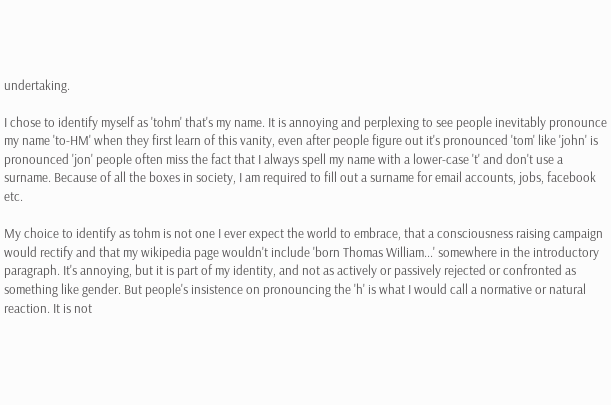undertaking.

I chose to identify myself as 'tohm' that's my name. It is annoying and perplexing to see people inevitably pronounce my name 'to-HM' when they first learn of this vanity, even after people figure out it's pronounced 'tom' like 'john' is pronounced 'jon' people often miss the fact that I always spell my name with a lower-case 't' and don't use a surname. Because of all the boxes in society, I am required to fill out a surname for email accounts, jobs, facebook etc.

My choice to identify as tohm is not one I ever expect the world to embrace, that a consciousness raising campaign would rectify and that my wikipedia page wouldn't include 'born Thomas William...' somewhere in the introductory paragraph. It's annoying, but it is part of my identity, and not as actively or passively rejected or confronted as something like gender. But people's insistence on pronouncing the 'h' is what I would call a normative or natural reaction. It is not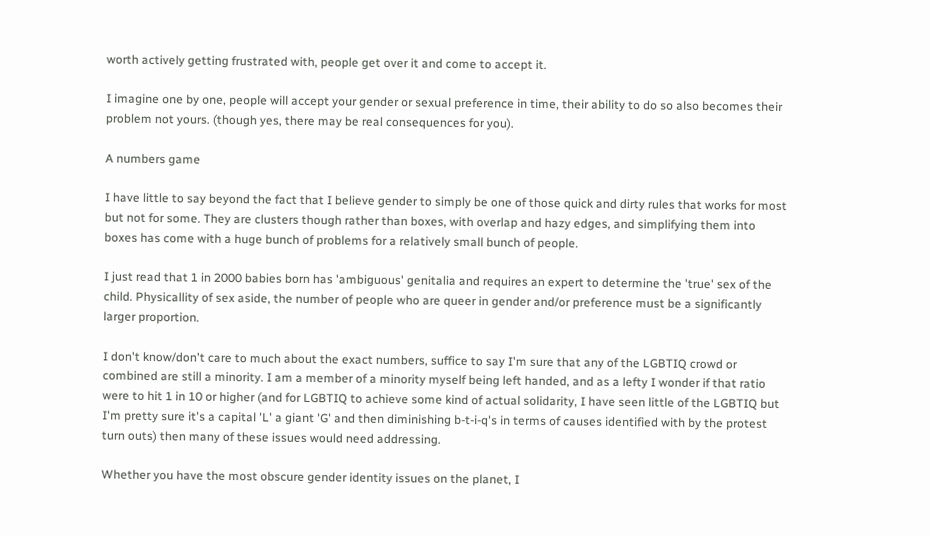worth actively getting frustrated with, people get over it and come to accept it.

I imagine one by one, people will accept your gender or sexual preference in time, their ability to do so also becomes their problem not yours. (though yes, there may be real consequences for you).

A numbers game

I have little to say beyond the fact that I believe gender to simply be one of those quick and dirty rules that works for most but not for some. They are clusters though rather than boxes, with overlap and hazy edges, and simplifying them into boxes has come with a huge bunch of problems for a relatively small bunch of people.

I just read that 1 in 2000 babies born has 'ambiguous' genitalia and requires an expert to determine the 'true' sex of the child. Physicallity of sex aside, the number of people who are queer in gender and/or preference must be a significantly larger proportion.

I don't know/don't care to much about the exact numbers, suffice to say I'm sure that any of the LGBTIQ crowd or combined are still a minority. I am a member of a minority myself being left handed, and as a lefty I wonder if that ratio were to hit 1 in 10 or higher (and for LGBTIQ to achieve some kind of actual solidarity, I have seen little of the LGBTIQ but I'm pretty sure it's a capital 'L' a giant 'G' and then diminishing b-t-i-q's in terms of causes identified with by the protest turn outs) then many of these issues would need addressing.

Whether you have the most obscure gender identity issues on the planet, I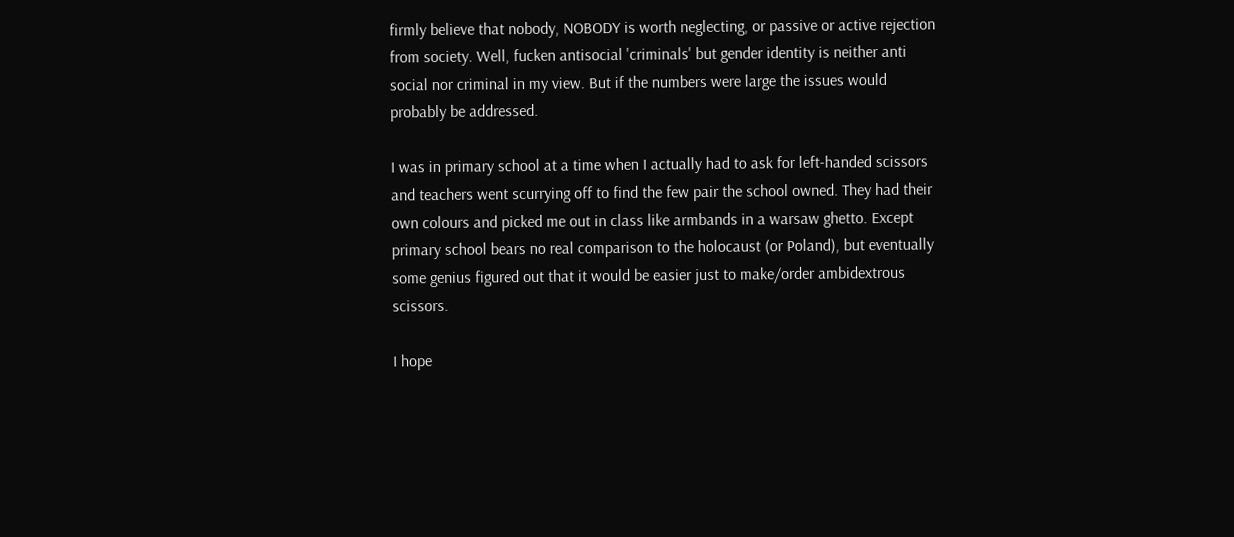firmly believe that nobody, NOBODY is worth neglecting, or passive or active rejection from society. Well, fucken antisocial 'criminals' but gender identity is neither anti social nor criminal in my view. But if the numbers were large the issues would probably be addressed.

I was in primary school at a time when I actually had to ask for left-handed scissors and teachers went scurrying off to find the few pair the school owned. They had their own colours and picked me out in class like armbands in a warsaw ghetto. Except primary school bears no real comparison to the holocaust (or Poland), but eventually some genius figured out that it would be easier just to make/order ambidextrous scissors.

I hope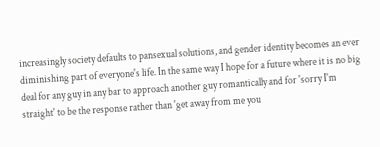increasingly society defaults to pansexual solutions, and gender identity becomes an ever diminishing part of everyone's life. In the same way I hope for a future where it is no big deal for any guy in any bar to approach another guy romantically and for 'sorry I'm straight' to be the response rather than 'get away from me you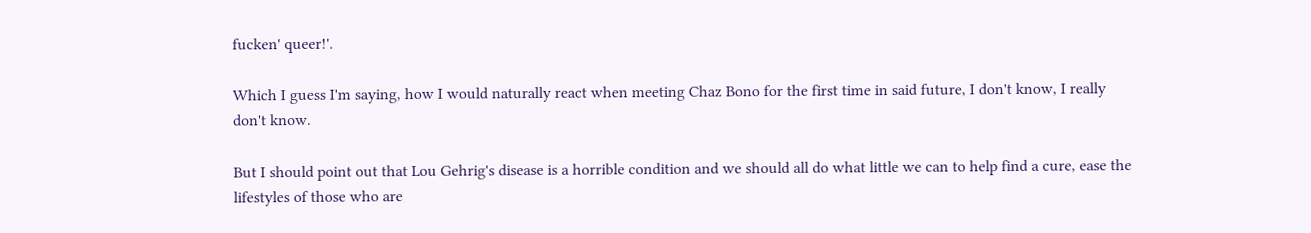fucken' queer!'.

Which I guess I'm saying, how I would naturally react when meeting Chaz Bono for the first time in said future, I don't know, I really don't know.

But I should point out that Lou Gehrig's disease is a horrible condition and we should all do what little we can to help find a cure, ease the lifestyles of those who are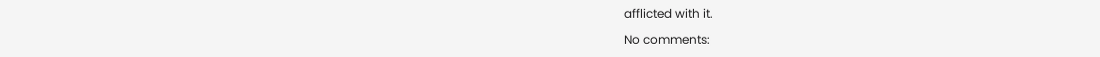afflicted with it.

No comments: